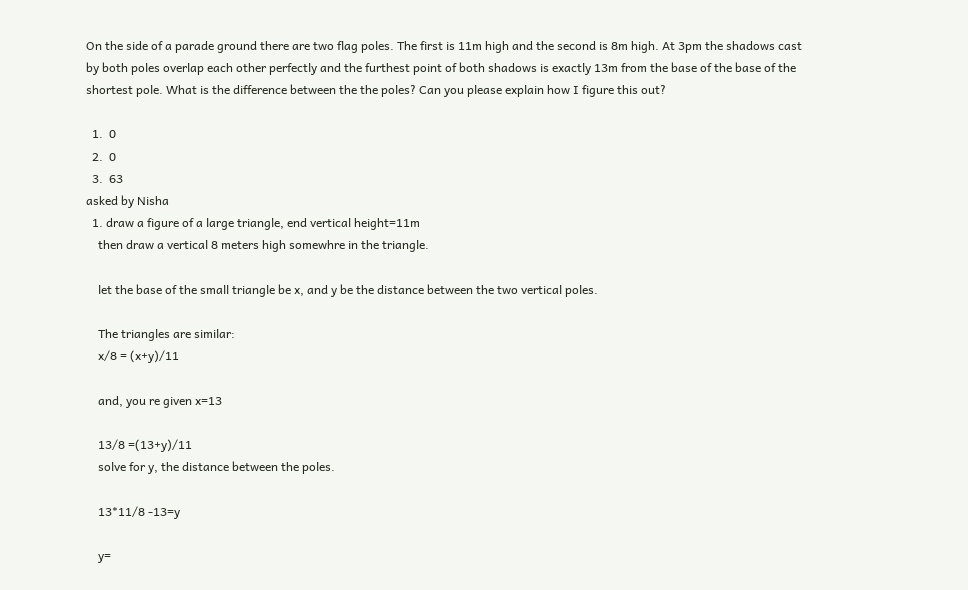On the side of a parade ground there are two flag poles. The first is 11m high and the second is 8m high. At 3pm the shadows cast by both poles overlap each other perfectly and the furthest point of both shadows is exactly 13m from the base of the base of the shortest pole. What is the difference between the the poles? Can you please explain how I figure this out?

  1.  0
  2.  0
  3.  63
asked by Nisha
  1. draw a figure of a large triangle, end vertical height=11m
    then draw a vertical 8 meters high somewhre in the triangle.

    let the base of the small triangle be x, and y be the distance between the two vertical poles.

    The triangles are similar:
    x/8 = (x+y)/11

    and, you re given x=13

    13/8 =(13+y)/11
    solve for y, the distance between the poles.

    13*11/8 -13=y

    y=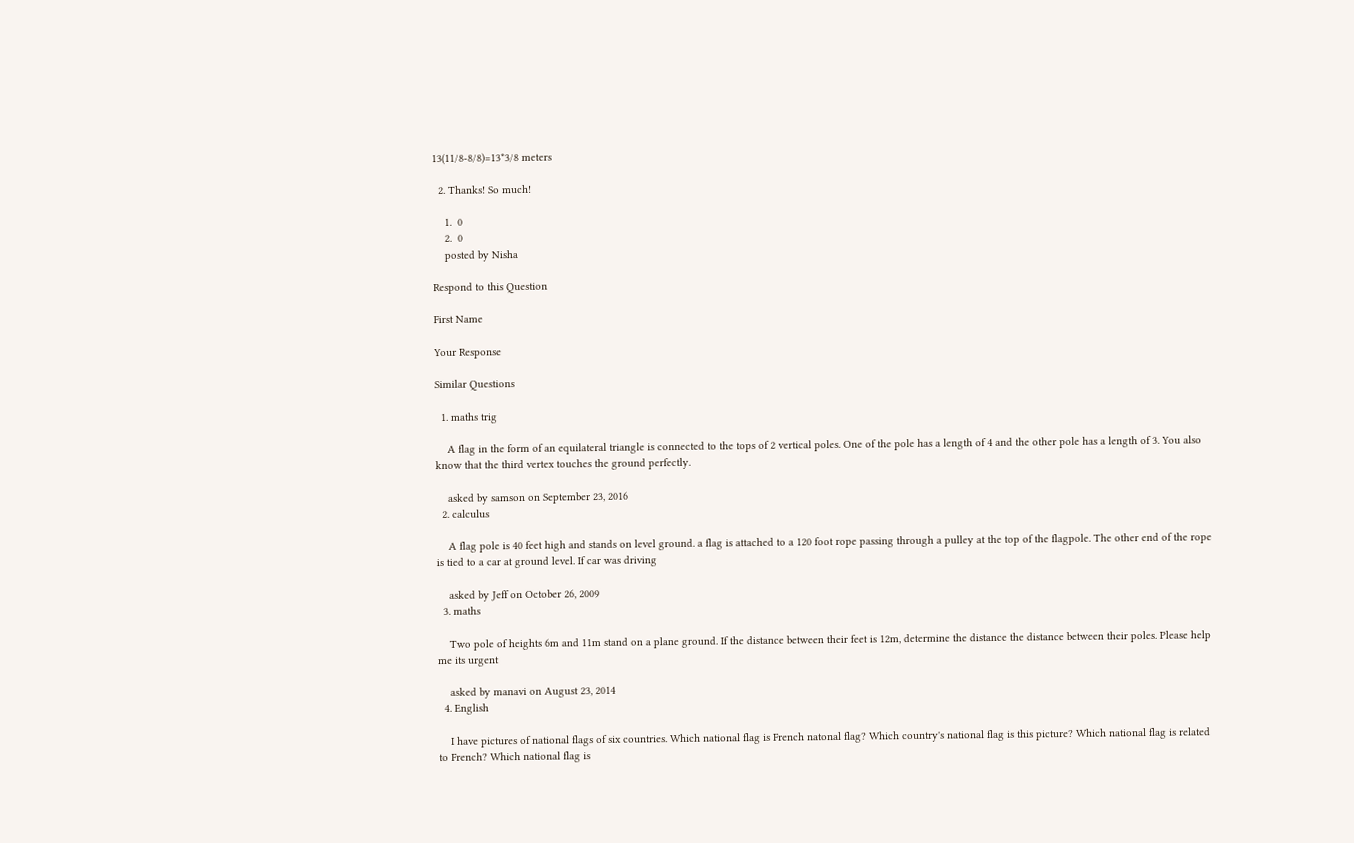13(11/8-8/8)=13*3/8 meters

  2. Thanks! So much!

    1.  0
    2.  0
    posted by Nisha

Respond to this Question

First Name

Your Response

Similar Questions

  1. maths trig

    A flag in the form of an equilateral triangle is connected to the tops of 2 vertical poles. One of the pole has a length of 4 and the other pole has a length of 3. You also know that the third vertex touches the ground perfectly.

    asked by samson on September 23, 2016
  2. calculus

    A flag pole is 40 feet high and stands on level ground. a flag is attached to a 120 foot rope passing through a pulley at the top of the flagpole. The other end of the rope is tied to a car at ground level. If car was driving

    asked by Jeff on October 26, 2009
  3. maths

    Two pole of heights 6m and 11m stand on a plane ground. If the distance between their feet is 12m, determine the distance the distance between their poles. Please help me its urgent

    asked by manavi on August 23, 2014
  4. English

    I have pictures of national flags of six countries. Which national flag is French natonal flag? Which country's national flag is this picture? Which national flag is related to French? Which national flag is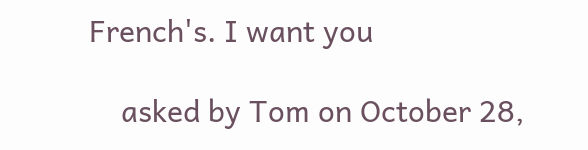French's. I want you

    asked by Tom on October 28,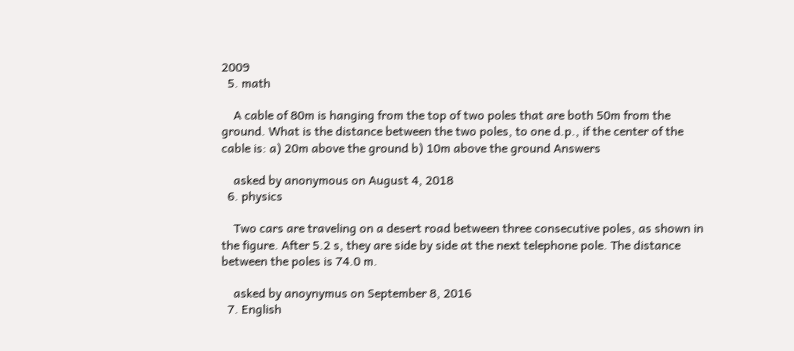2009
  5. math

    A cable of 80m is hanging from the top of two poles that are both 50m from the ground. What is the distance between the two poles, to one d.p., if the center of the cable is: a) 20m above the ground b) 10m above the ground Answers

    asked by anonymous on August 4, 2018
  6. physics

    Two cars are traveling on a desert road between three consecutive poles, as shown in the figure. After 5.2 s, they are side by side at the next telephone pole. The distance between the poles is 74.0 m.

    asked by anoynymus on September 8, 2016
  7. English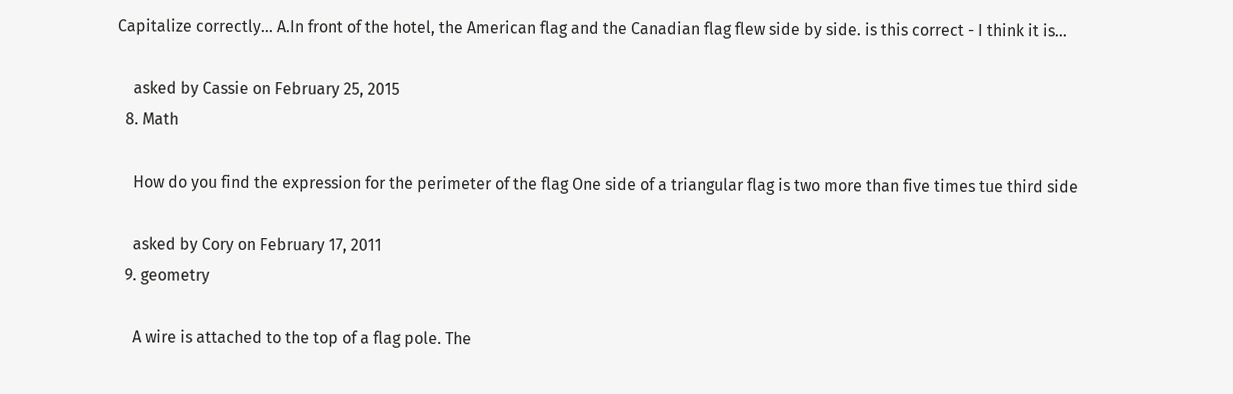Capitalize correctly... A.In front of the hotel, the American flag and the Canadian flag flew side by side. is this correct - I think it is...

    asked by Cassie on February 25, 2015
  8. Math

    How do you find the expression for the perimeter of the flag One side of a triangular flag is two more than five times tue third side

    asked by Cory on February 17, 2011
  9. geometry

    A wire is attached to the top of a flag pole. The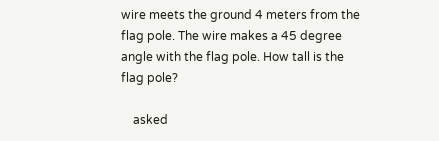wire meets the ground 4 meters from the flag pole. The wire makes a 45 degree angle with the flag pole. How tall is the flag pole?

    asked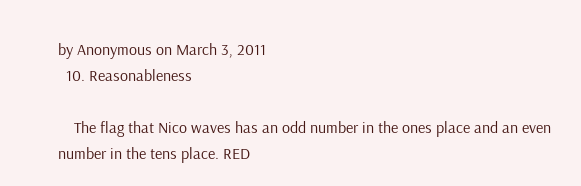by Anonymous on March 3, 2011
  10. Reasonableness

    The flag that Nico waves has an odd number in the ones place and an even number in the tens place. RED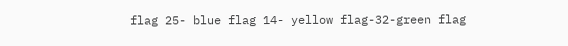flag 25- blue flag 14- yellow flag-32-green flag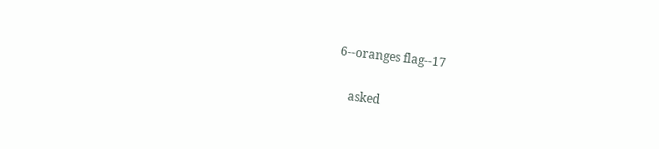6--oranges flag--17

    asked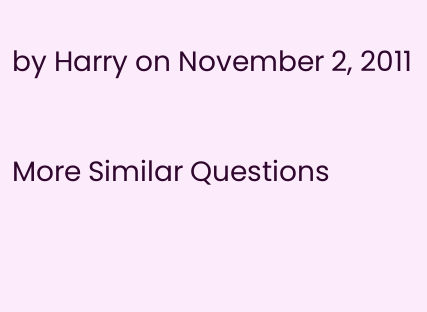by Harry on November 2, 2011

More Similar Questions